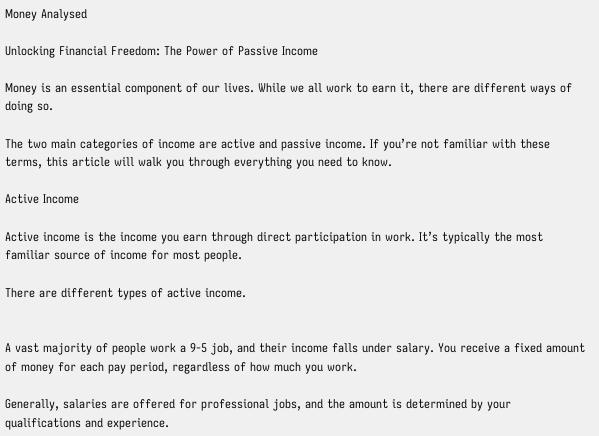Money Analysed

Unlocking Financial Freedom: The Power of Passive Income

Money is an essential component of our lives. While we all work to earn it, there are different ways of doing so.

The two main categories of income are active and passive income. If you’re not familiar with these terms, this article will walk you through everything you need to know.

Active Income

Active income is the income you earn through direct participation in work. It’s typically the most familiar source of income for most people.

There are different types of active income.


A vast majority of people work a 9-5 job, and their income falls under salary. You receive a fixed amount of money for each pay period, regardless of how much you work.

Generally, salaries are offered for professional jobs, and the amount is determined by your qualifications and experience.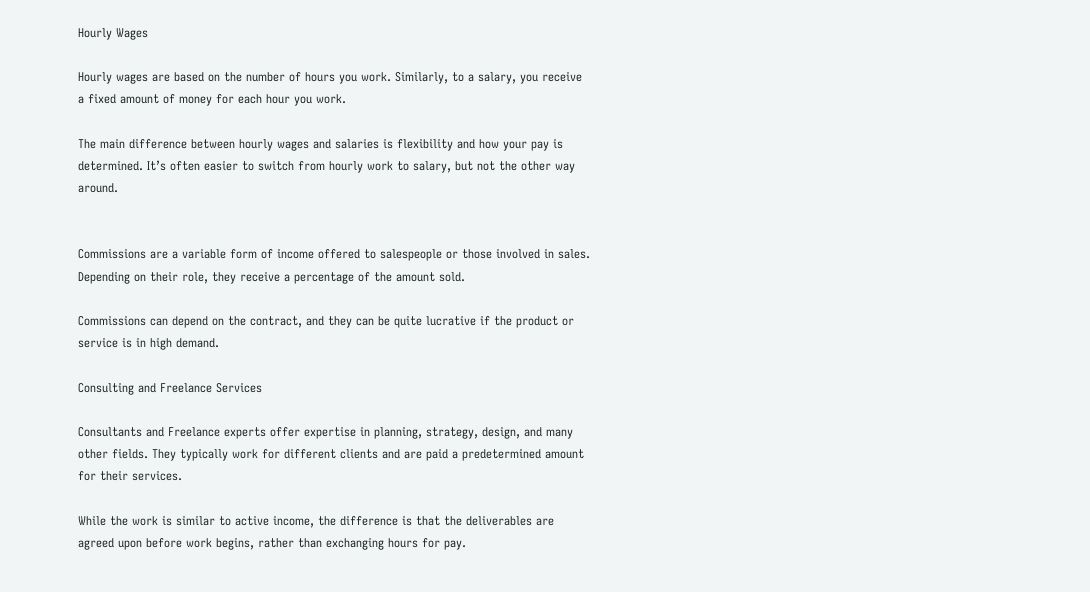Hourly Wages

Hourly wages are based on the number of hours you work. Similarly, to a salary, you receive a fixed amount of money for each hour you work.

The main difference between hourly wages and salaries is flexibility and how your pay is determined. It’s often easier to switch from hourly work to salary, but not the other way around.


Commissions are a variable form of income offered to salespeople or those involved in sales. Depending on their role, they receive a percentage of the amount sold.

Commissions can depend on the contract, and they can be quite lucrative if the product or service is in high demand.

Consulting and Freelance Services

Consultants and Freelance experts offer expertise in planning, strategy, design, and many other fields. They typically work for different clients and are paid a predetermined amount for their services.

While the work is similar to active income, the difference is that the deliverables are agreed upon before work begins, rather than exchanging hours for pay.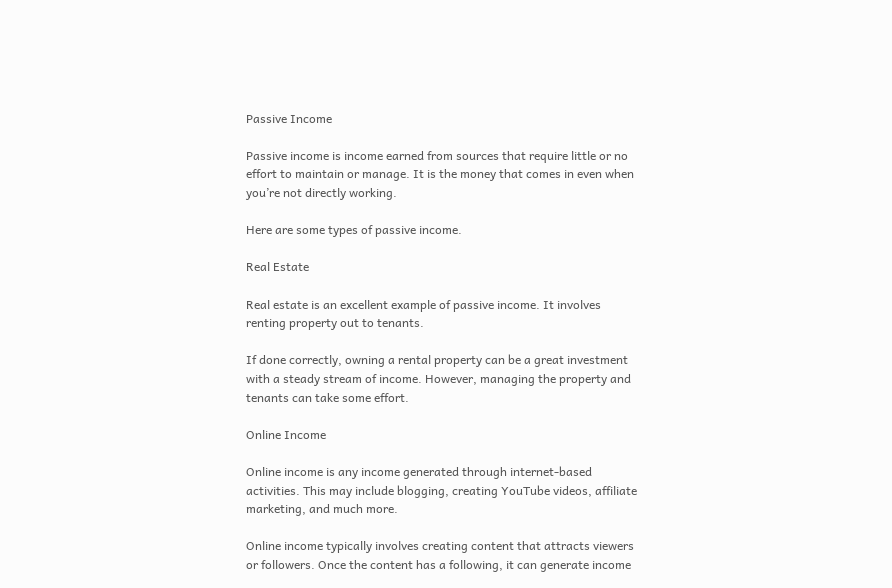Passive Income

Passive income is income earned from sources that require little or no effort to maintain or manage. It is the money that comes in even when you’re not directly working.

Here are some types of passive income.

Real Estate

Real estate is an excellent example of passive income. It involves renting property out to tenants.

If done correctly, owning a rental property can be a great investment with a steady stream of income. However, managing the property and tenants can take some effort.

Online Income

Online income is any income generated through internet-based activities. This may include blogging, creating YouTube videos, affiliate marketing, and much more.

Online income typically involves creating content that attracts viewers or followers. Once the content has a following, it can generate income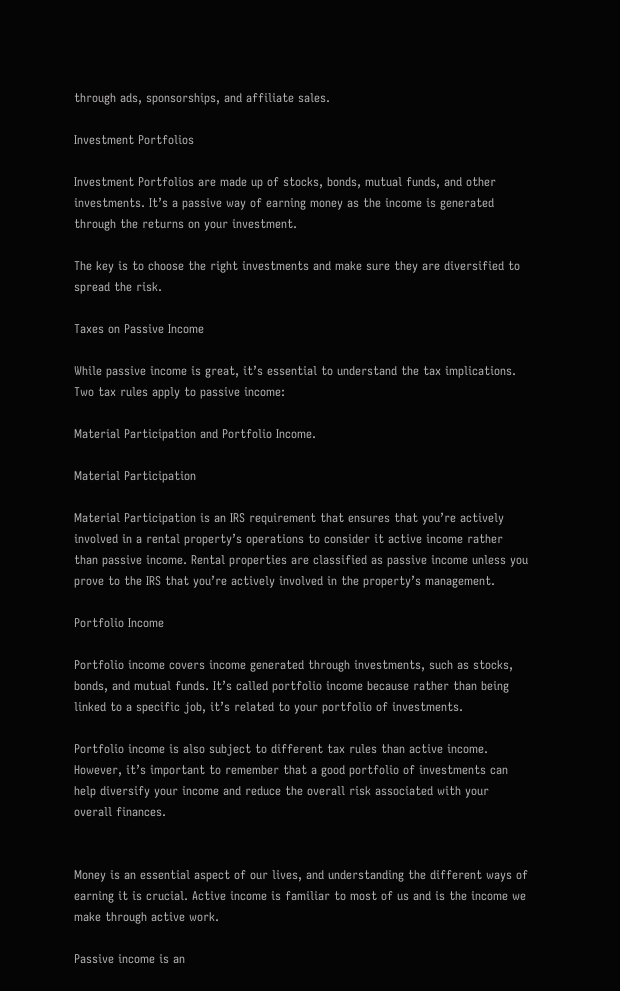through ads, sponsorships, and affiliate sales.

Investment Portfolios

Investment Portfolios are made up of stocks, bonds, mutual funds, and other investments. It’s a passive way of earning money as the income is generated through the returns on your investment.

The key is to choose the right investments and make sure they are diversified to spread the risk.

Taxes on Passive Income

While passive income is great, it’s essential to understand the tax implications. Two tax rules apply to passive income:

Material Participation and Portfolio Income.

Material Participation

Material Participation is an IRS requirement that ensures that you’re actively involved in a rental property’s operations to consider it active income rather than passive income. Rental properties are classified as passive income unless you prove to the IRS that you’re actively involved in the property’s management.

Portfolio Income

Portfolio income covers income generated through investments, such as stocks, bonds, and mutual funds. It’s called portfolio income because rather than being linked to a specific job, it’s related to your portfolio of investments.

Portfolio income is also subject to different tax rules than active income. However, it’s important to remember that a good portfolio of investments can help diversify your income and reduce the overall risk associated with your overall finances.


Money is an essential aspect of our lives, and understanding the different ways of earning it is crucial. Active income is familiar to most of us and is the income we make through active work.

Passive income is an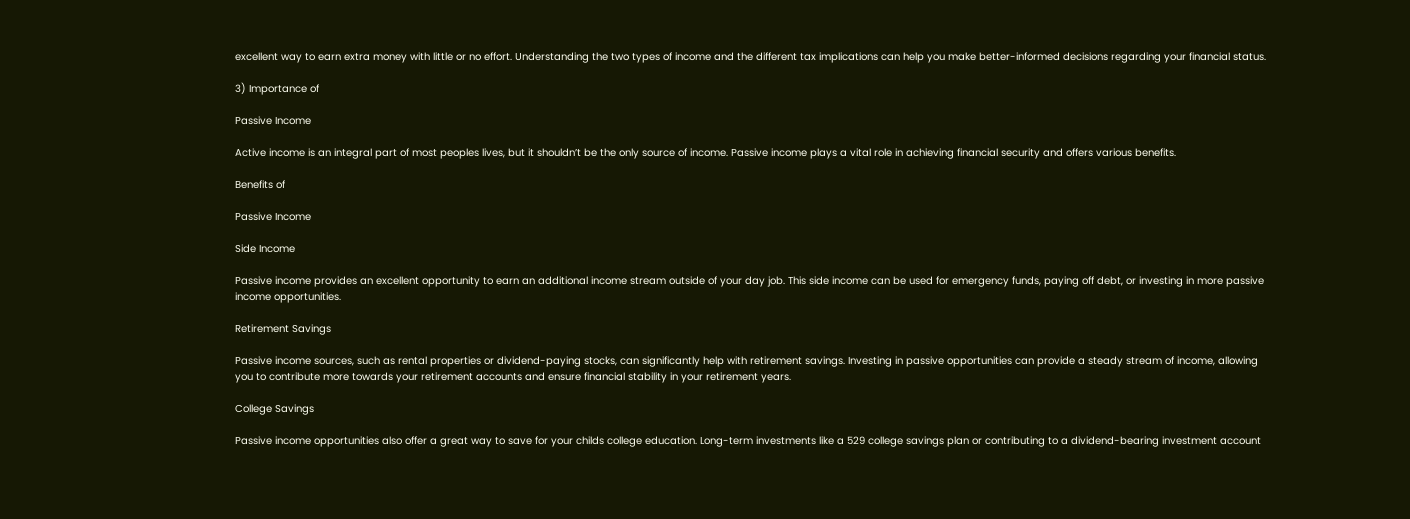excellent way to earn extra money with little or no effort. Understanding the two types of income and the different tax implications can help you make better-informed decisions regarding your financial status.

3) Importance of

Passive Income

Active income is an integral part of most peoples lives, but it shouldn’t be the only source of income. Passive income plays a vital role in achieving financial security and offers various benefits.

Benefits of

Passive Income

Side Income

Passive income provides an excellent opportunity to earn an additional income stream outside of your day job. This side income can be used for emergency funds, paying off debt, or investing in more passive income opportunities.

Retirement Savings

Passive income sources, such as rental properties or dividend-paying stocks, can significantly help with retirement savings. Investing in passive opportunities can provide a steady stream of income, allowing you to contribute more towards your retirement accounts and ensure financial stability in your retirement years.

College Savings

Passive income opportunities also offer a great way to save for your childs college education. Long-term investments like a 529 college savings plan or contributing to a dividend-bearing investment account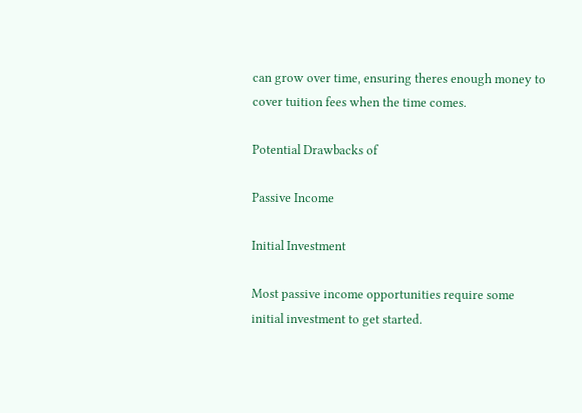can grow over time, ensuring theres enough money to cover tuition fees when the time comes.

Potential Drawbacks of

Passive Income

Initial Investment

Most passive income opportunities require some initial investment to get started.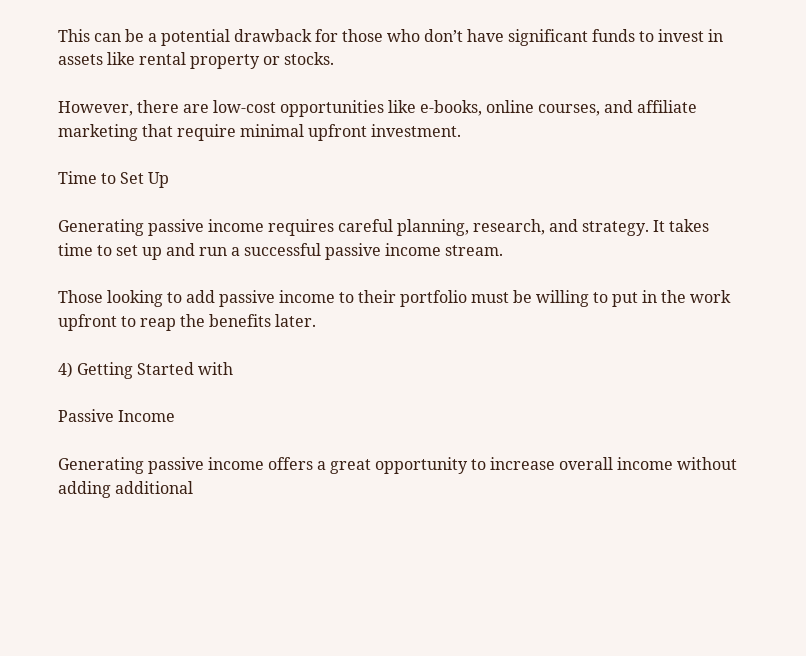This can be a potential drawback for those who don’t have significant funds to invest in assets like rental property or stocks.

However, there are low-cost opportunities like e-books, online courses, and affiliate marketing that require minimal upfront investment.

Time to Set Up

Generating passive income requires careful planning, research, and strategy. It takes time to set up and run a successful passive income stream.

Those looking to add passive income to their portfolio must be willing to put in the work upfront to reap the benefits later.

4) Getting Started with

Passive Income

Generating passive income offers a great opportunity to increase overall income without adding additional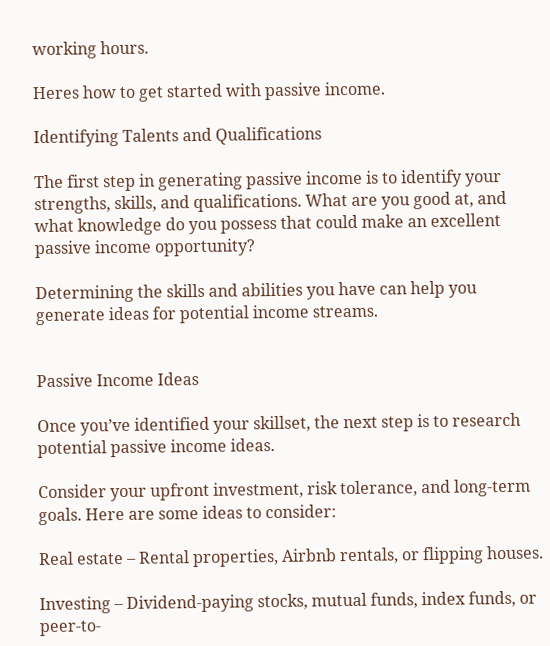working hours.

Heres how to get started with passive income.

Identifying Talents and Qualifications

The first step in generating passive income is to identify your strengths, skills, and qualifications. What are you good at, and what knowledge do you possess that could make an excellent passive income opportunity?

Determining the skills and abilities you have can help you generate ideas for potential income streams.


Passive Income Ideas

Once you’ve identified your skillset, the next step is to research potential passive income ideas.

Consider your upfront investment, risk tolerance, and long-term goals. Here are some ideas to consider:

Real estate – Rental properties, Airbnb rentals, or flipping houses.

Investing – Dividend-paying stocks, mutual funds, index funds, or peer-to-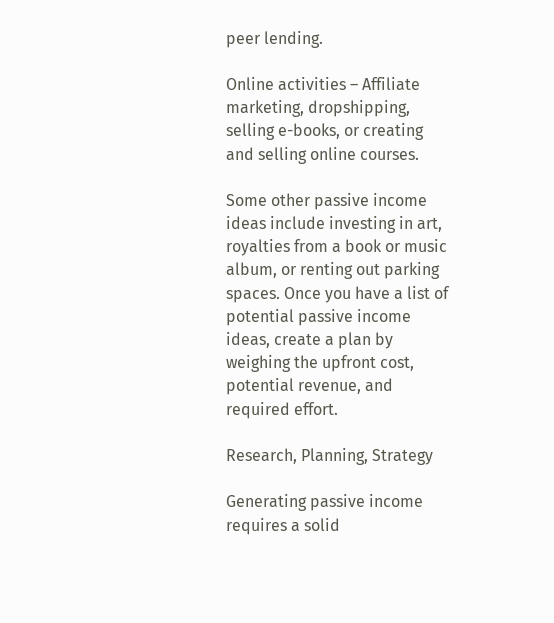peer lending.

Online activities – Affiliate marketing, dropshipping, selling e-books, or creating and selling online courses.

Some other passive income ideas include investing in art, royalties from a book or music album, or renting out parking spaces. Once you have a list of potential passive income ideas, create a plan by weighing the upfront cost, potential revenue, and required effort.

Research, Planning, Strategy

Generating passive income requires a solid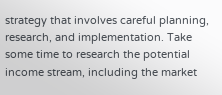strategy that involves careful planning, research, and implementation. Take some time to research the potential income stream, including the market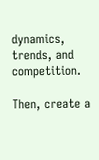dynamics, trends, and competition.

Then, create a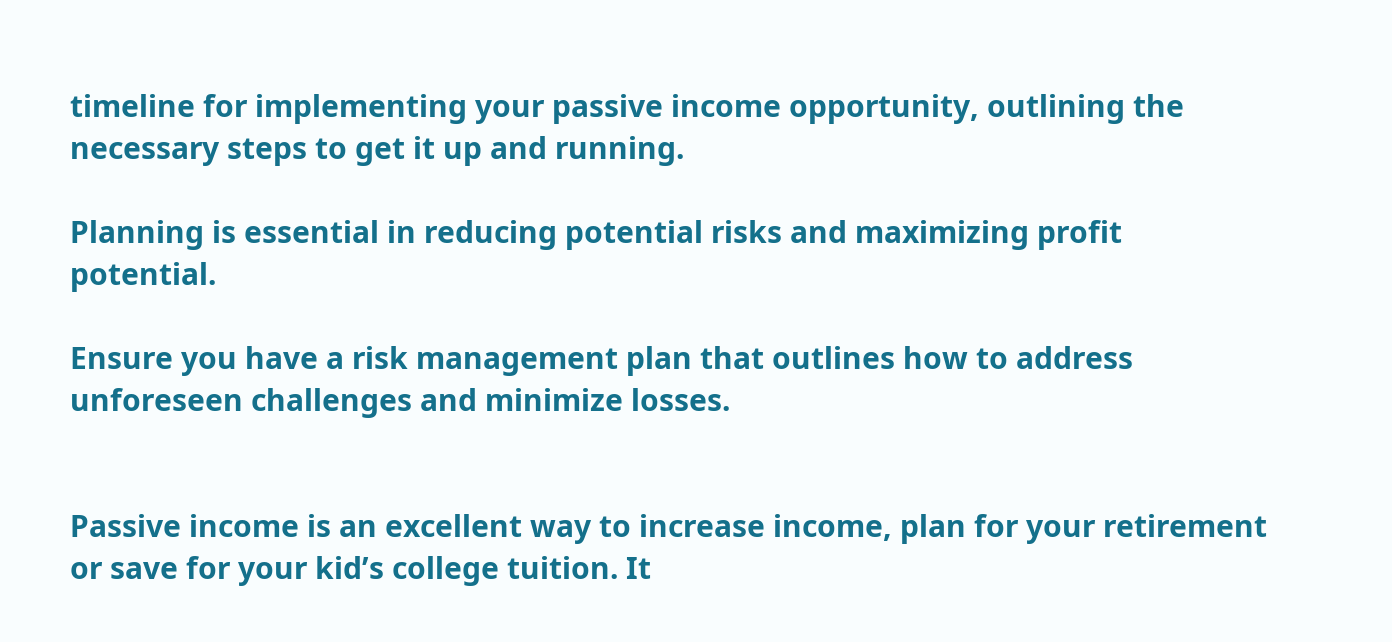timeline for implementing your passive income opportunity, outlining the necessary steps to get it up and running.

Planning is essential in reducing potential risks and maximizing profit potential.

Ensure you have a risk management plan that outlines how to address unforeseen challenges and minimize losses.


Passive income is an excellent way to increase income, plan for your retirement or save for your kid’s college tuition. It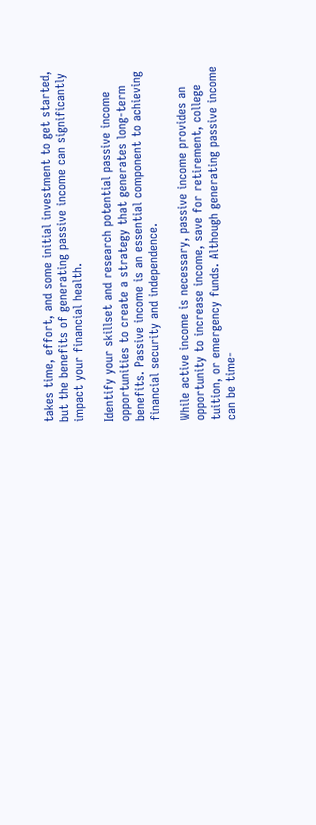takes time, effort, and some initial investment to get started, but the benefits of generating passive income can significantly impact your financial health.

Identify your skillset and research potential passive income opportunities to create a strategy that generates long-term benefits. Passive income is an essential component to achieving financial security and independence.

While active income is necessary, passive income provides an opportunity to increase income, save for retirement, college tuition, or emergency funds. Although generating passive income can be time-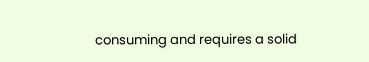consuming and requires a solid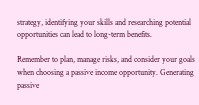strategy, identifying your skills and researching potential opportunities can lead to long-term benefits.

Remember to plan, manage risks, and consider your goals when choosing a passive income opportunity. Generating passive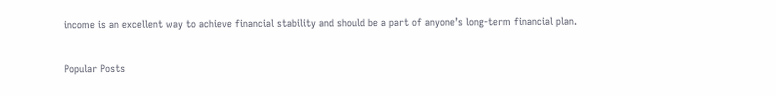income is an excellent way to achieve financial stability and should be a part of anyone’s long-term financial plan.

Popular Posts